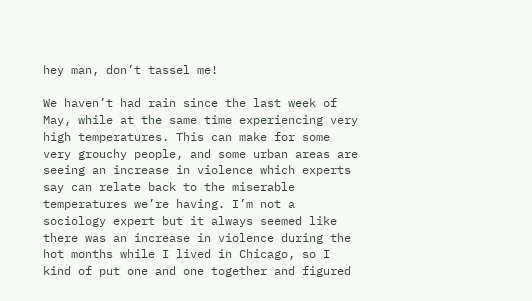hey man, don’t tassel me!

We haven’t had rain since the last week of May, while at the same time experiencing very high temperatures. This can make for some very grouchy people, and some urban areas are seeing an increase in violence which experts say can relate back to the miserable temperatures we’re having. I’m not a sociology expert but it always seemed like there was an increase in violence during the hot months while I lived in Chicago, so I kind of put one and one together and figured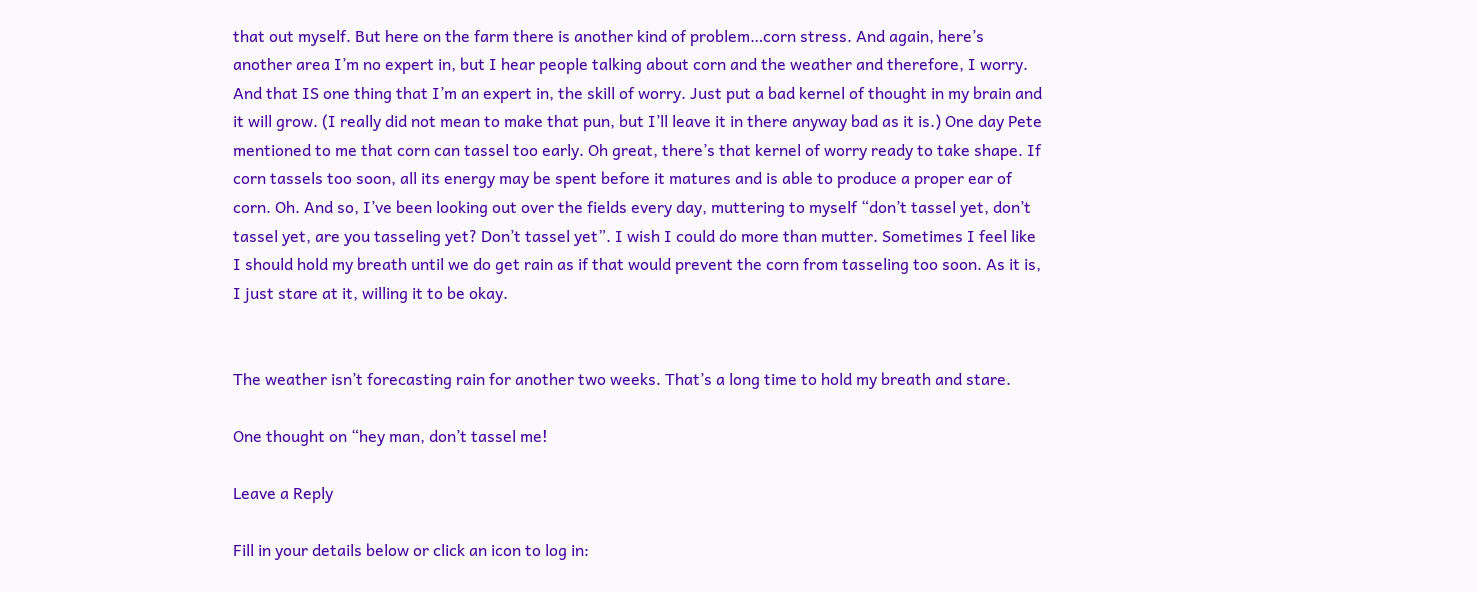that out myself. But here on the farm there is another kind of problem…corn stress. And again, here’s another area I’m no expert in, but I hear people talking about corn and the weather and therefore, I worry. And that IS one thing that I’m an expert in, the skill of worry. Just put a bad kernel of thought in my brain and it will grow. (I really did not mean to make that pun, but I’ll leave it in there anyway bad as it is.) One day Pete mentioned to me that corn can tassel too early. Oh great, there’s that kernel of worry ready to take shape. If corn tassels too soon, all its energy may be spent before it matures and is able to produce a proper ear of corn. Oh. And so, I’ve been looking out over the fields every day, muttering to myself “don’t tassel yet, don’t tassel yet, are you tasseling yet? Don’t tassel yet”. I wish I could do more than mutter. Sometimes I feel like I should hold my breath until we do get rain as if that would prevent the corn from tasseling too soon. As it is, I just stare at it, willing it to be okay.


The weather isn’t forecasting rain for another two weeks. That’s a long time to hold my breath and stare.

One thought on “hey man, don’t tassel me!

Leave a Reply

Fill in your details below or click an icon to log in: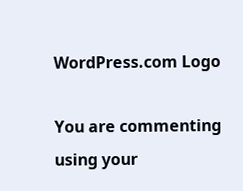WordPress.com Logo

You are commenting using your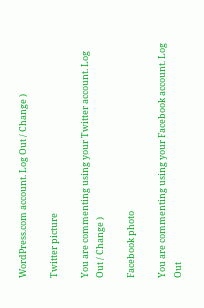WordPress.com account. Log Out / Change )

Twitter picture

You are commenting using your Twitter account. Log Out / Change )

Facebook photo

You are commenting using your Facebook account. Log Out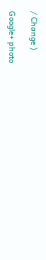/ Change )

Google+ photo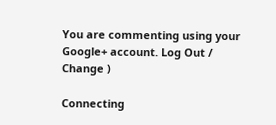You are commenting using your Google+ account. Log Out / Change )

Connecting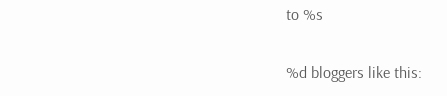to %s

%d bloggers like this: